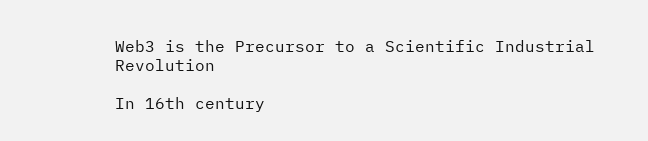Web3 is the Precursor to a Scientific Industrial Revolution

In 16th century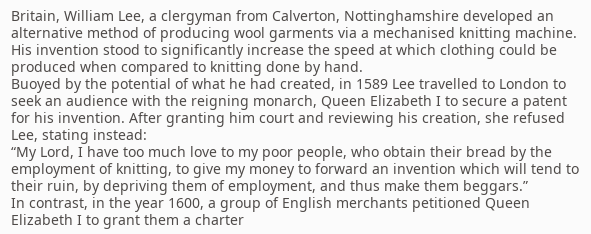Britain, William Lee, a clergyman from Calverton, Nottinghamshire developed an alternative method of producing wool garments via a mechanised knitting machine. His invention stood to significantly increase the speed at which clothing could be produced when compared to knitting done by hand.
Buoyed by the potential of what he had created, in 1589 Lee travelled to London to seek an audience with the reigning monarch, Queen Elizabeth I to secure a patent for his invention. After granting him court and reviewing his creation, she refused Lee, stating instead:
“My Lord, I have too much love to my poor people, who obtain their bread by the employment of knitting, to give my money to forward an invention which will tend to their ruin, by depriving them of employment, and thus make them beggars.”
In contrast, in the year 1600, a group of English merchants petitioned Queen Elizabeth I to grant them a charter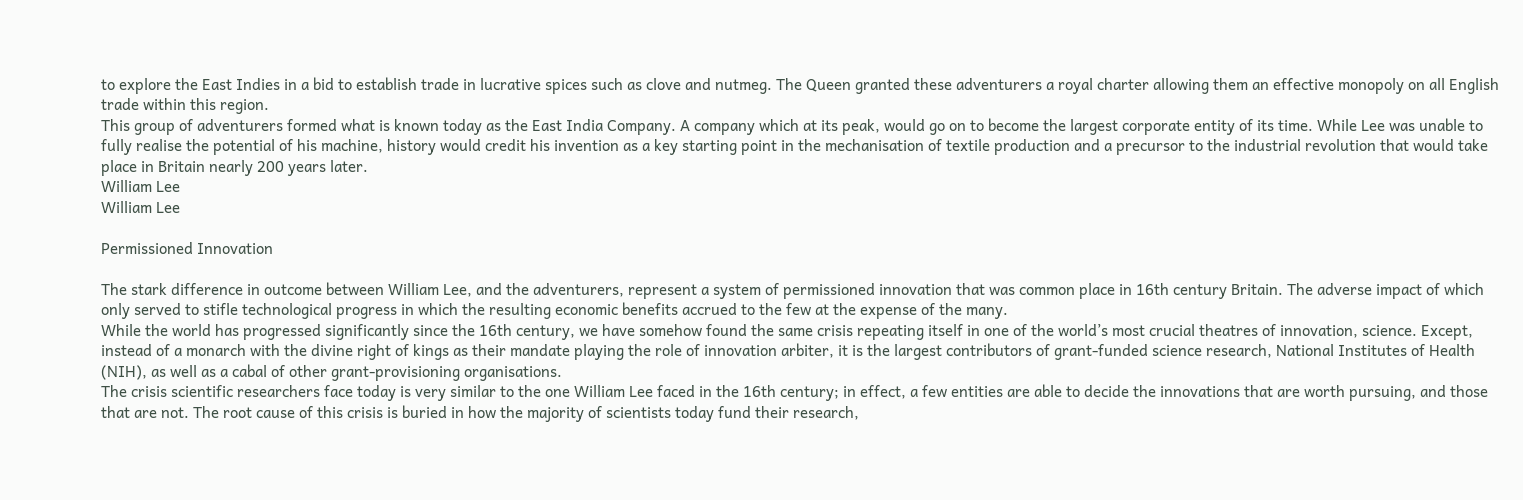to explore the East Indies in a bid to establish trade in lucrative spices such as clove and nutmeg. The Queen granted these adventurers a royal charter allowing them an effective monopoly on all English trade within this region.
This group of adventurers formed what is known today as the East India Company. A company which at its peak, would go on to become the largest corporate entity of its time. While Lee was unable to fully realise the potential of his machine, history would credit his invention as a key starting point in the mechanisation of textile production and a precursor to the industrial revolution that would take place in Britain nearly 200 years later.
William Lee
William Lee

Permissioned Innovation

The stark difference in outcome between William Lee, and the adventurers, represent a system of permissioned innovation that was common place in 16th century Britain. The adverse impact of which only served to stifle technological progress in which the resulting economic benefits accrued to the few at the expense of the many.
While the world has progressed significantly since the 16th century, we have somehow found the same crisis repeating itself in one of the world’s most crucial theatres of innovation, science. Except, instead of a monarch with the divine right of kings as their mandate playing the role of innovation arbiter, it is the largest contributors of grant-funded science research, National Institutes of Health (NIH), as well as a cabal of other grant-provisioning organisations.
The crisis scientific researchers face today is very similar to the one William Lee faced in the 16th century; in effect, a few entities are able to decide the innovations that are worth pursuing, and those that are not. The root cause of this crisis is buried in how the majority of scientists today fund their research,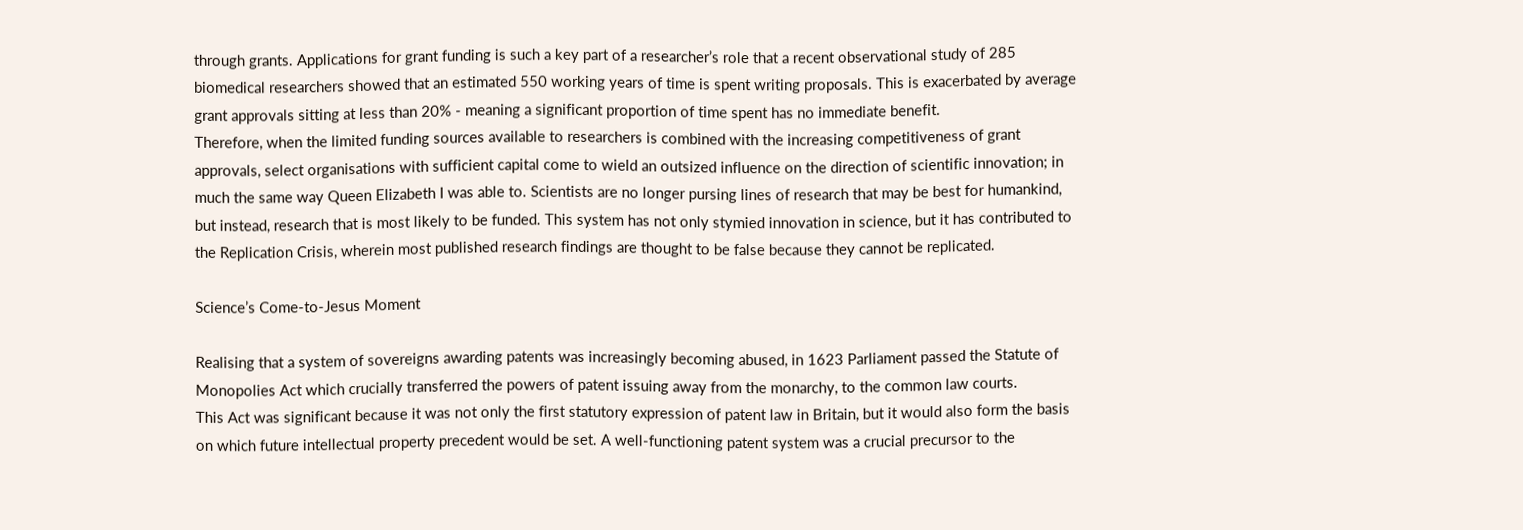through grants. Applications for grant funding is such a key part of a researcher’s role that a recent observational study of 285 biomedical researchers showed that an estimated 550 working years of time is spent writing proposals. This is exacerbated by average grant approvals sitting at less than 20% - meaning a significant proportion of time spent has no immediate benefit.
Therefore, when the limited funding sources available to researchers is combined with the increasing competitiveness of grant approvals, select organisations with sufficient capital come to wield an outsized influence on the direction of scientific innovation; in much the same way Queen Elizabeth I was able to. Scientists are no longer pursing lines of research that may be best for humankind, but instead, research that is most likely to be funded. This system has not only stymied innovation in science, but it has contributed to the Replication Crisis, wherein most published research findings are thought to be false because they cannot be replicated.

Science’s Come-to-Jesus Moment

Realising that a system of sovereigns awarding patents was increasingly becoming abused, in 1623 Parliament passed the Statute of Monopolies Act which crucially transferred the powers of patent issuing away from the monarchy, to the common law courts.
This Act was significant because it was not only the first statutory expression of patent law in Britain, but it would also form the basis on which future intellectual property precedent would be set. A well-functioning patent system was a crucial precursor to the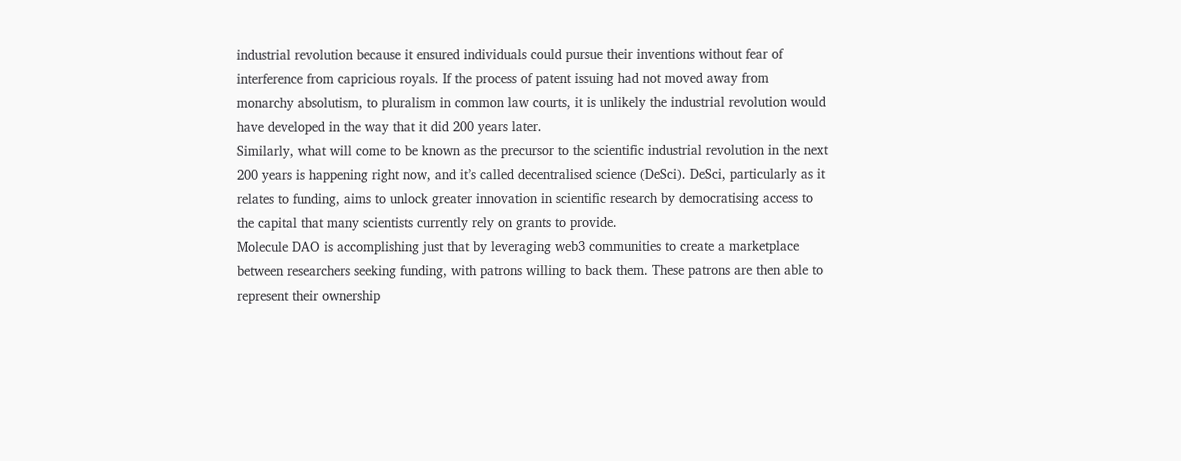industrial revolution because it ensured individuals could pursue their inventions without fear of interference from capricious royals. If the process of patent issuing had not moved away from monarchy absolutism, to pluralism in common law courts, it is unlikely the industrial revolution would have developed in the way that it did 200 years later.
Similarly, what will come to be known as the precursor to the scientific industrial revolution in the next 200 years is happening right now, and it’s called decentralised science (DeSci). DeSci, particularly as it relates to funding, aims to unlock greater innovation in scientific research by democratising access to the capital that many scientists currently rely on grants to provide.
Molecule DAO is accomplishing just that by leveraging web3 communities to create a marketplace between researchers seeking funding, with patrons willing to back them. These patrons are then able to represent their ownership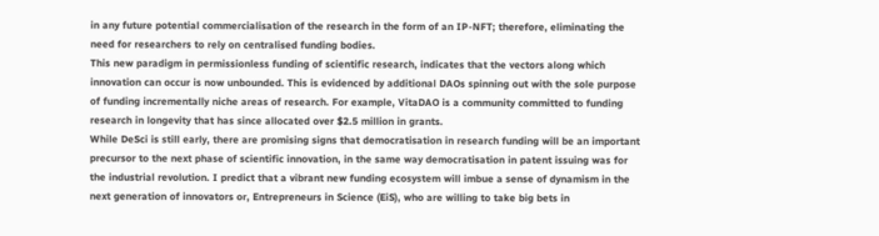in any future potential commercialisation of the research in the form of an IP-NFT; therefore, eliminating the need for researchers to rely on centralised funding bodies.
This new paradigm in permissionless funding of scientific research, indicates that the vectors along which innovation can occur is now unbounded. This is evidenced by additional DAOs spinning out with the sole purpose of funding incrementally niche areas of research. For example, VitaDAO is a community committed to funding research in longevity that has since allocated over $2.5 million in grants.
While DeSci is still early, there are promising signs that democratisation in research funding will be an important precursor to the next phase of scientific innovation, in the same way democratisation in patent issuing was for the industrial revolution. I predict that a vibrant new funding ecosystem will imbue a sense of dynamism in the next generation of innovators or, Entrepreneurs in Science (EiS), who are willing to take big bets in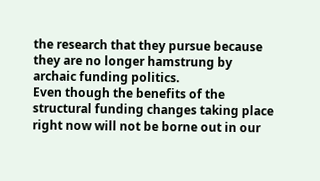the research that they pursue because they are no longer hamstrung by archaic funding politics.
Even though the benefits of the structural funding changes taking place right now will not be borne out in our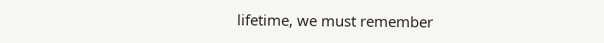lifetime, we must remember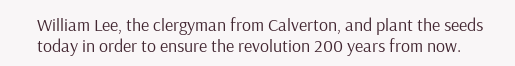William Lee, the clergyman from Calverton, and plant the seeds today in order to ensure the revolution 200 years from now.